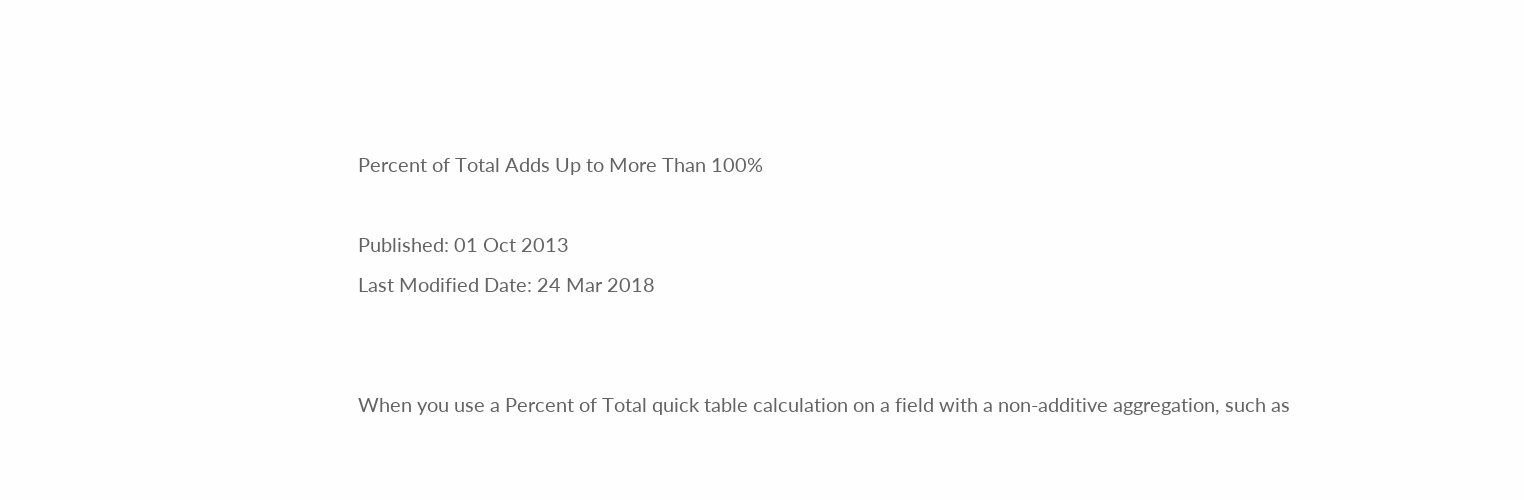Percent of Total Adds Up to More Than 100%

Published: 01 Oct 2013
Last Modified Date: 24 Mar 2018


When you use a Percent of Total quick table calculation on a field with a non-additive aggregation, such as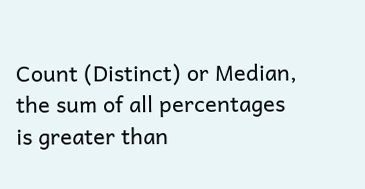Count (Distinct) or Median, the sum of all percentages is greater than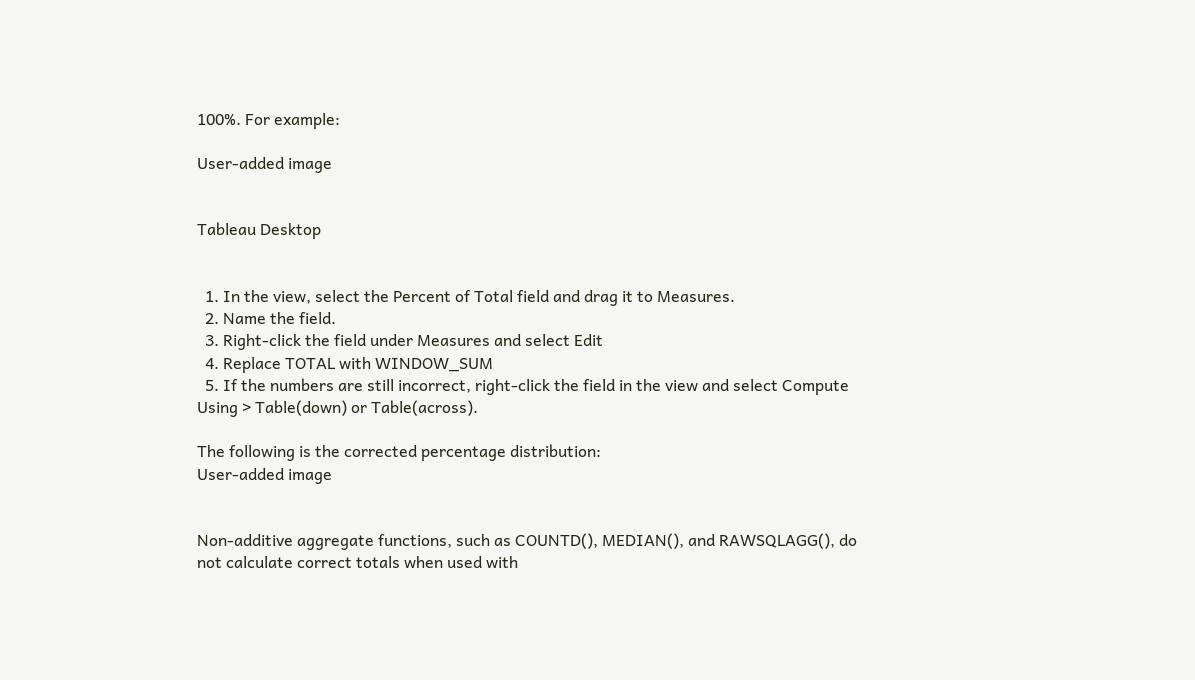100%. For example:

User-added image


Tableau Desktop


  1. In the view, select the Percent of Total field and drag it to Measures.
  2. Name the field.
  3. Right-click the field under Measures and select Edit
  4. Replace TOTAL with WINDOW_SUM
  5. If the numbers are still incorrect, right-click the field in the view and select Compute Using > Table(down) or Table(across).

The following is the corrected percentage distribution:
User-added image


Non-additive aggregate functions, such as COUNTD(), MEDIAN(), and RAWSQLAGG(), do not calculate correct totals when used with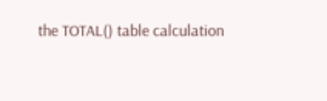the TOTAL() table calculation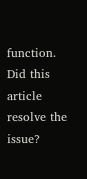function.
Did this article resolve the issue?